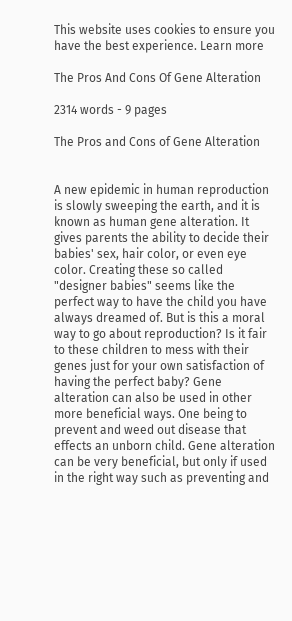This website uses cookies to ensure you have the best experience. Learn more

The Pros And Cons Of Gene Alteration

2314 words - 9 pages

The Pros and Cons of Gene Alteration


A new epidemic in human reproduction is slowly sweeping the earth, and it is known as human gene alteration. It gives parents the ability to decide their babies' sex, hair color, or even eye color. Creating these so called "designer babies" seems like the perfect way to have the child you have always dreamed of. But is this a moral way to go about reproduction? Is it fair to these children to mess with their genes just for your own satisfaction of having the perfect baby? Gene alteration can also be used in other more beneficial ways. One being to prevent and weed out disease that effects an unborn child. Gene alteration can be very beneficial, but only if used in the right way such as preventing and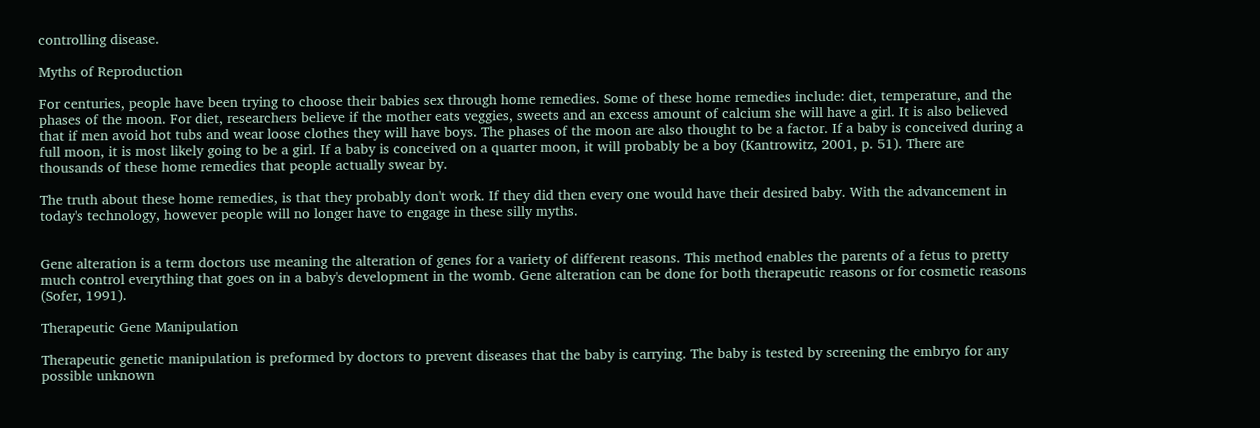controlling disease.

Myths of Reproduction

For centuries, people have been trying to choose their babies sex through home remedies. Some of these home remedies include: diet, temperature, and the phases of the moon. For diet, researchers believe if the mother eats veggies, sweets and an excess amount of calcium she will have a girl. It is also believed that if men avoid hot tubs and wear loose clothes they will have boys. The phases of the moon are also thought to be a factor. If a baby is conceived during a full moon, it is most likely going to be a girl. If a baby is conceived on a quarter moon, it will probably be a boy (Kantrowitz, 2001, p. 51). There are thousands of these home remedies that people actually swear by.

The truth about these home remedies, is that they probably don't work. If they did then every one would have their desired baby. With the advancement in today's technology, however people will no longer have to engage in these silly myths.


Gene alteration is a term doctors use meaning the alteration of genes for a variety of different reasons. This method enables the parents of a fetus to pretty much control everything that goes on in a baby's development in the womb. Gene alteration can be done for both therapeutic reasons or for cosmetic reasons (Sofer, 1991).

Therapeutic Gene Manipulation

Therapeutic genetic manipulation is preformed by doctors to prevent diseases that the baby is carrying. The baby is tested by screening the embryo for any possible unknown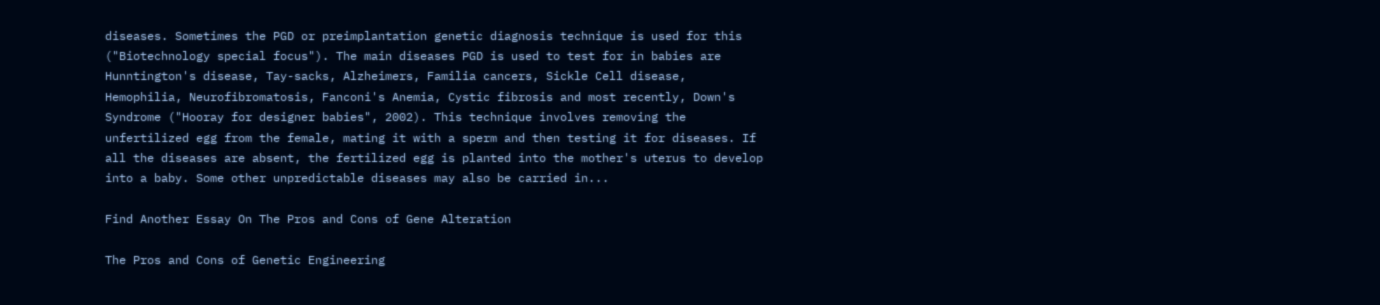diseases. Sometimes the PGD or preimplantation genetic diagnosis technique is used for this ("Biotechnology special focus"). The main diseases PGD is used to test for in babies are Hunntington's disease, Tay-sacks, Alzheimers, Familia cancers, Sickle Cell disease, Hemophilia, Neurofibromatosis, Fanconi's Anemia, Cystic fibrosis and most recently, Down's Syndrome ("Hooray for designer babies", 2002). This technique involves removing the unfertilized egg from the female, mating it with a sperm and then testing it for diseases. If all the diseases are absent, the fertilized egg is planted into the mother's uterus to develop into a baby. Some other unpredictable diseases may also be carried in...

Find Another Essay On The Pros and Cons of Gene Alteration

The Pros and Cons of Genetic Engineering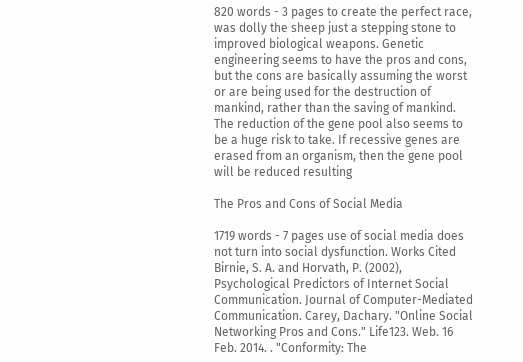820 words - 3 pages to create the perfect race, was dolly the sheep just a stepping stone to improved biological weapons. Genetic engineering seems to have the pros and cons, but the cons are basically assuming the worst or are being used for the destruction of mankind, rather than the saving of mankind. The reduction of the gene pool also seems to be a huge risk to take. If recessive genes are erased from an organism, then the gene pool will be reduced resulting

The Pros and Cons of Social Media

1719 words - 7 pages use of social media does not turn into social dysfunction. Works Cited Birnie, S. A. and Horvath, P. (2002), Psychological Predictors of Internet Social Communication. Journal of Computer-Mediated Communication. Carey, Dachary. "Online Social Networking Pros and Cons." Life123. Web. 16 Feb. 2014. . "Conformity: The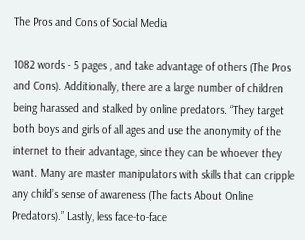The Pros and Cons of Social Media

1082 words - 5 pages , and take advantage of others (The Pros and Cons). Additionally, there are a large number of children being harassed and stalked by online predators. “They target both boys and girls of all ages and use the anonymity of the internet to their advantage, since they can be whoever they want. Many are master manipulators with skills that can cripple any child’s sense of awareness (The facts About Online Predators).” Lastly, less face-to-face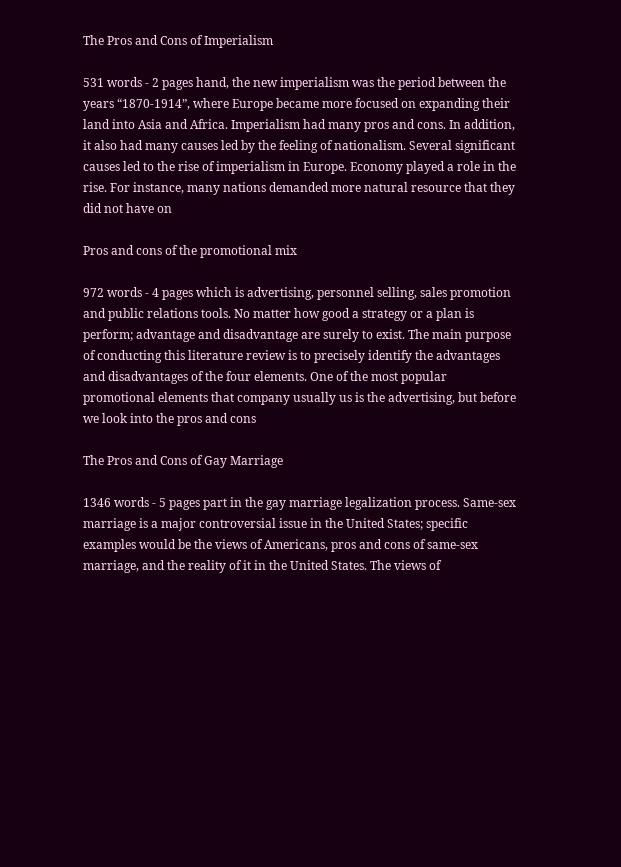The Pros and Cons of Imperialism

531 words - 2 pages hand, the new imperialism was the period between the years “1870-1914”, where Europe became more focused on expanding their land into Asia and Africa. Imperialism had many pros and cons. In addition, it also had many causes led by the feeling of nationalism. Several significant causes led to the rise of imperialism in Europe. Economy played a role in the rise. For instance, many nations demanded more natural resource that they did not have on

Pros and cons of the promotional mix

972 words - 4 pages which is advertising, personnel selling, sales promotion and public relations tools. No matter how good a strategy or a plan is perform; advantage and disadvantage are surely to exist. The main purpose of conducting this literature review is to precisely identify the advantages and disadvantages of the four elements. One of the most popular promotional elements that company usually us is the advertising, but before we look into the pros and cons

The Pros and Cons of Gay Marriage

1346 words - 5 pages part in the gay marriage legalization process. Same-sex marriage is a major controversial issue in the United States; specific examples would be the views of Americans, pros and cons of same-sex marriage, and the reality of it in the United States. The views of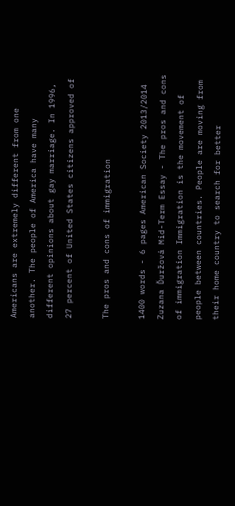Americans are extremely different from one another. The people of America have many different opinions about gay marriage. In 1996, 27 percent of United States citizens approved of

The pros and cons of immigration

1400 words - 6 pages American Society 2013/2014 Zuzana Ďuržová Mid-Term Essay - The pros and cons of immigration Immigration is the movement of people between countries. People are moving from their home country to search for better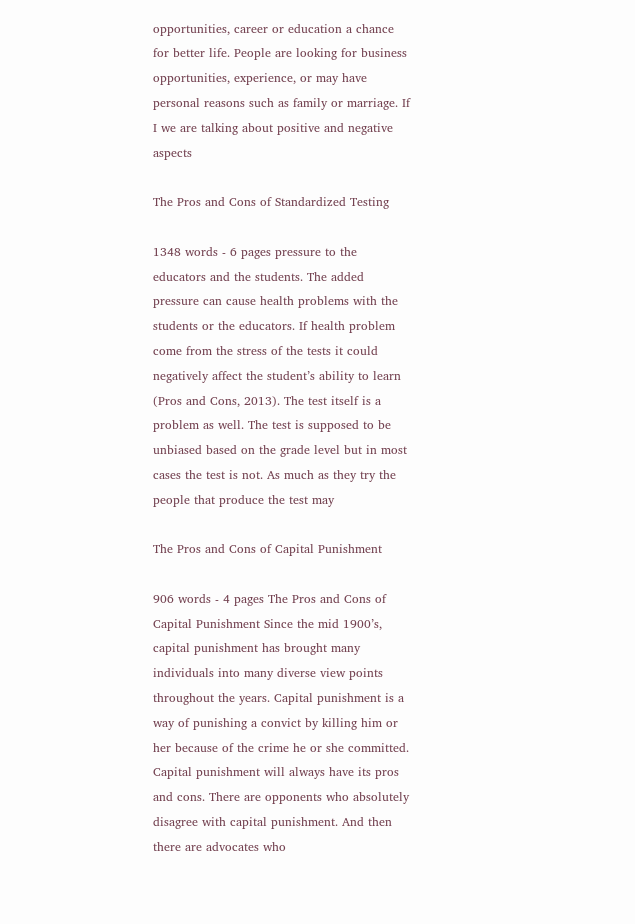opportunities, career or education a chance for better life. People are looking for business opportunities, experience, or may have personal reasons such as family or marriage. If I we are talking about positive and negative aspects

The Pros and Cons of Standardized Testing

1348 words - 6 pages pressure to the educators and the students. The added pressure can cause health problems with the students or the educators. If health problem come from the stress of the tests it could negatively affect the student’s ability to learn (Pros and Cons, 2013). The test itself is a problem as well. The test is supposed to be unbiased based on the grade level but in most cases the test is not. As much as they try the people that produce the test may

The Pros and Cons of Capital Punishment

906 words - 4 pages The Pros and Cons of Capital Punishment Since the mid 1900’s, capital punishment has brought many individuals into many diverse view points throughout the years. Capital punishment is a way of punishing a convict by killing him or her because of the crime he or she committed. Capital punishment will always have its pros and cons. There are opponents who absolutely disagree with capital punishment. And then there are advocates who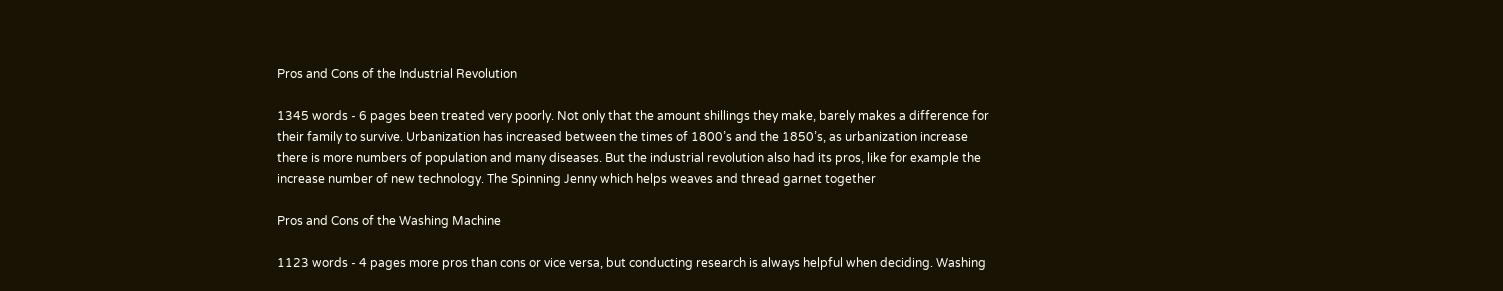Pros and Cons of the Industrial Revolution

1345 words - 6 pages been treated very poorly. Not only that the amount shillings they make, barely makes a difference for their family to survive. Urbanization has increased between the times of 1800’s and the 1850’s, as urbanization increase there is more numbers of population and many diseases. But the industrial revolution also had its pros, like for example the increase number of new technology. The Spinning Jenny which helps weaves and thread garnet together

Pros and Cons of the Washing Machine

1123 words - 4 pages more pros than cons or vice versa, but conducting research is always helpful when deciding. Washing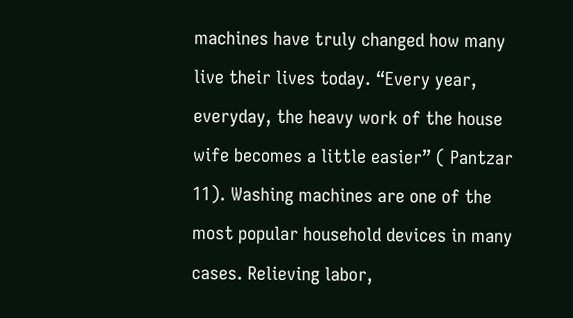machines have truly changed how many live their lives today. “Every year, everyday, the heavy work of the house wife becomes a little easier” ( Pantzar 11). Washing machines are one of the most popular household devices in many cases. Relieving labor,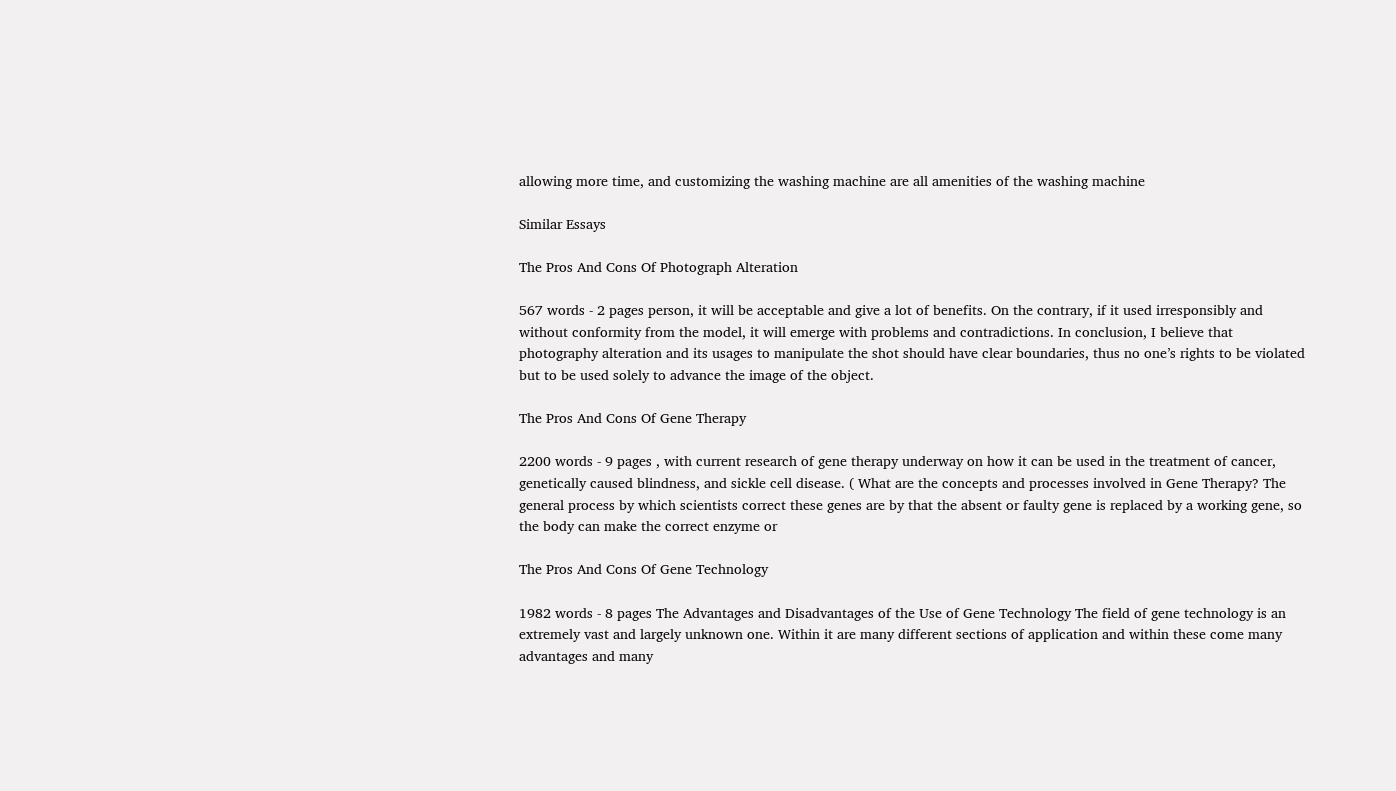allowing more time, and customizing the washing machine are all amenities of the washing machine

Similar Essays

The Pros And Cons Of Photograph Alteration

567 words - 2 pages person, it will be acceptable and give a lot of benefits. On the contrary, if it used irresponsibly and without conformity from the model, it will emerge with problems and contradictions. In conclusion, I believe that photography alteration and its usages to manipulate the shot should have clear boundaries, thus no one’s rights to be violated but to be used solely to advance the image of the object.

The Pros And Cons Of Gene Therapy

2200 words - 9 pages , with current research of gene therapy underway on how it can be used in the treatment of cancer, genetically caused blindness, and sickle cell disease. ( What are the concepts and processes involved in Gene Therapy? The general process by which scientists correct these genes are by that the absent or faulty gene is replaced by a working gene, so the body can make the correct enzyme or

The Pros And Cons Of Gene Technology

1982 words - 8 pages The Advantages and Disadvantages of the Use of Gene Technology The field of gene technology is an extremely vast and largely unknown one. Within it are many different sections of application and within these come many advantages and many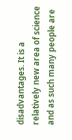disadvantages. It is a relatively new area of science and as such many people are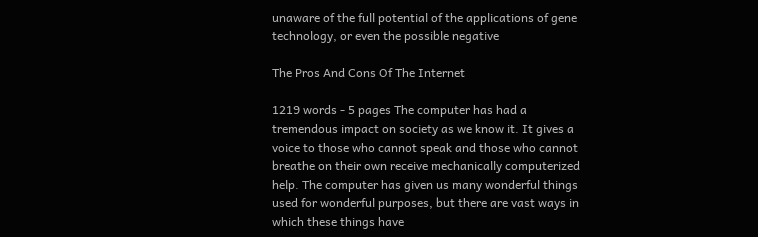unaware of the full potential of the applications of gene technology, or even the possible negative

The Pros And Cons Of The Internet

1219 words - 5 pages The computer has had a tremendous impact on society as we know it. It gives a voice to those who cannot speak and those who cannot breathe on their own receive mechanically computerized help. The computer has given us many wonderful things used for wonderful purposes, but there are vast ways in which these things have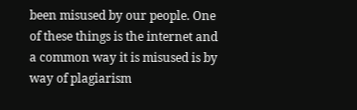been misused by our people. One of these things is the internet and a common way it is misused is by way of plagiarism